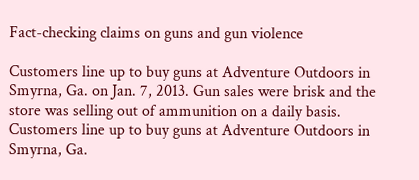Fact-checking claims on guns and gun violence

Customers line up to buy guns at Adventure Outdoors in Smyrna, Ga. on Jan. 7, 2013. Gun sales were brisk and the store was selling out of ammunition on a daily basis.
Customers line up to buy guns at Adventure Outdoors in Smyrna, Ga.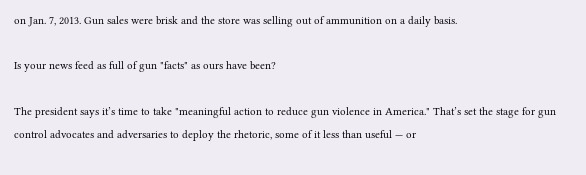on Jan. 7, 2013. Gun sales were brisk and the store was selling out of ammunition on a daily basis.

Is your news feed as full of gun "facts" as ours have been?

The president says it’s time to take "meaningful action to reduce gun violence in America." That’s set the stage for gun control advocates and adversaries to deploy the rhetoric, some of it less than useful — or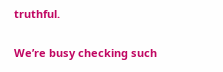truthful.

We’re busy checking such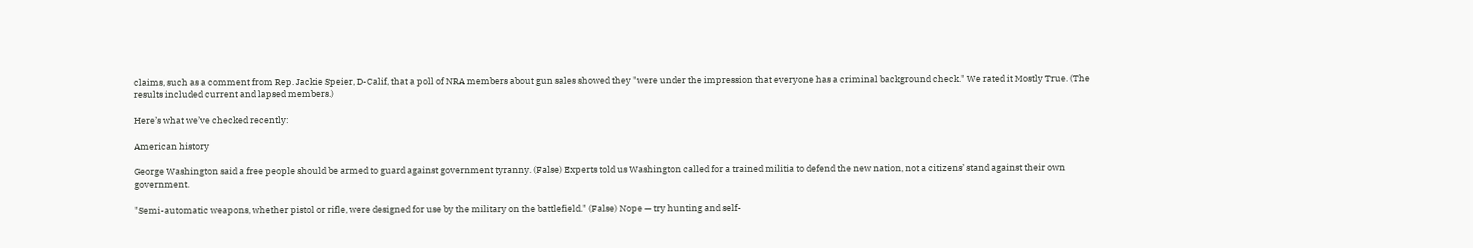claims, such as a comment from Rep. Jackie Speier, D-Calif, that a poll of NRA members about gun sales showed they "were under the impression that everyone has a criminal background check." We rated it Mostly True. (The results included current and lapsed members.)

Here’s what we’ve checked recently:

American history

George Washington said a free people should be armed to guard against government tyranny. (False) Experts told us Washington called for a trained militia to defend the new nation, not a citizens’ stand against their own government.

"Semi-automatic weapons, whether pistol or rifle, were designed for use by the military on the battlefield." (False) Nope — try hunting and self-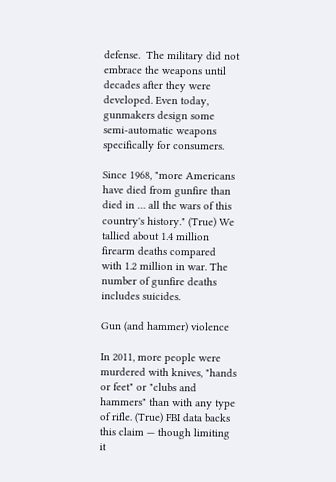defense.  The military did not embrace the weapons until decades after they were developed. Even today, gunmakers design some semi-automatic weapons specifically for consumers.

Since 1968, "more Americans have died from gunfire than died in … all the wars of this country's history." (True) We tallied about 1.4 million firearm deaths compared with 1.2 million in war. The number of gunfire deaths includes suicides.

Gun (and hammer) violence

In 2011, more people were murdered with knives, "hands or feet" or "clubs and hammers" than with any type of rifle. (True) FBI data backs this claim — though limiting it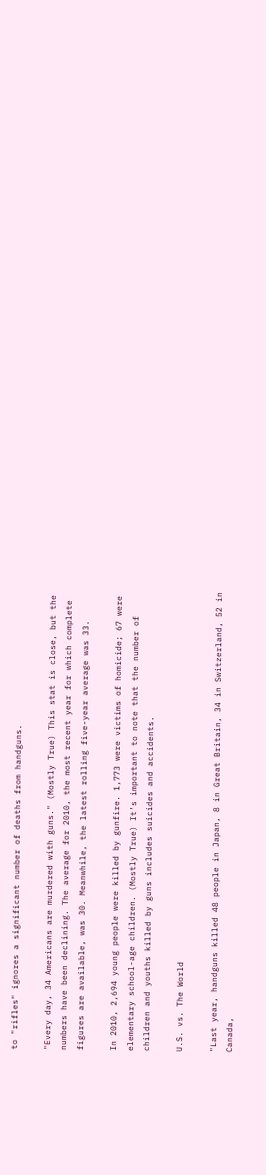to "rifles" ignores a significant number of deaths from handguns.

"Every day, 34 Americans are murdered with guns." (Mostly True) This stat is close, but the numbers have been declining. The average for 2010, the most recent year for which complete figures are available, was 30. Meanwhile, the latest rolling five-year average was 33.

In 2010, 2,694 young people were killed by gunfire. 1,773 were victims of homicide; 67 were elementary school-age children. (Mostly True) It’s important to note that the number of children and youths killed by guns includes suicides and accidents.

U.S. vs. The World

"Last year, handguns killed 48 people in Japan, 8 in Great Britain, 34 in Switzerland, 52 in Canada,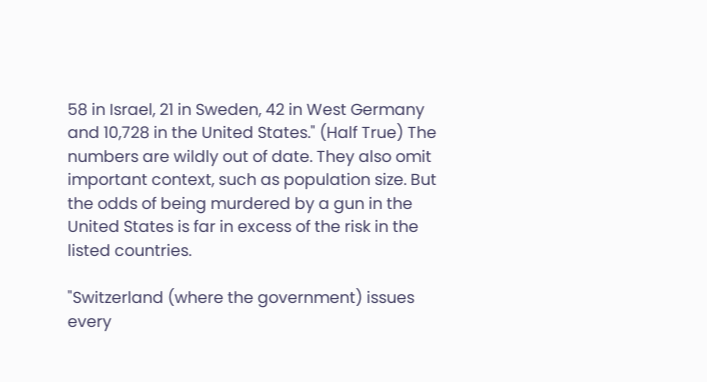58 in Israel, 21 in Sweden, 42 in West Germany and 10,728 in the United States." (Half True) The numbers are wildly out of date. They also omit important context, such as population size. But the odds of being murdered by a gun in the United States is far in excess of the risk in the listed countries.

"Switzerland (where the government) issues every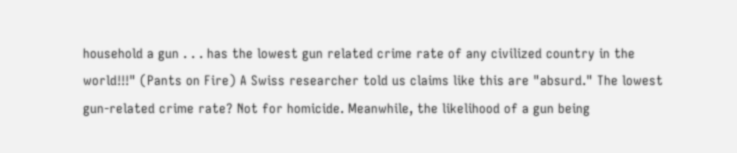household a gun . . . has the lowest gun related crime rate of any civilized country in the world!!!" (Pants on Fire) A Swiss researcher told us claims like this are "absurd." The lowest gun-related crime rate? Not for homicide. Meanwhile, the likelihood of a gun being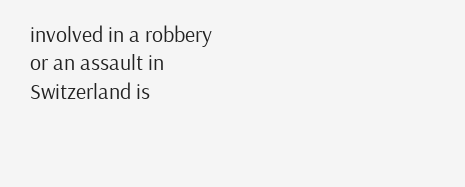involved in a robbery or an assault in Switzerland is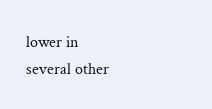lower in several other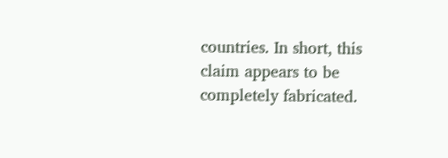countries. In short, this claim appears to be completely fabricated.